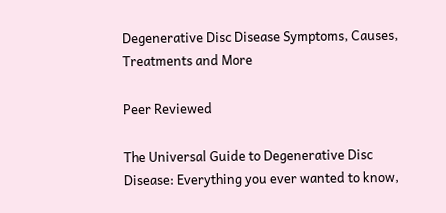Degenerative Disc Disease Symptoms, Causes, Treatments and More

Peer Reviewed

The Universal Guide to Degenerative Disc Disease: Everything you ever wanted to know,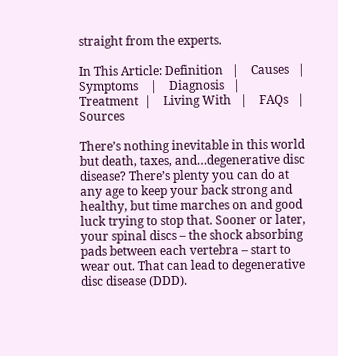straight from the experts.

In This Article: Definition   |    Causes   |    Symptoms    |    Diagnosis   |    Treatment  |    Living With   |    FAQs   |    Sources

There’s nothing inevitable in this world but death, taxes, and…degenerative disc disease? There’s plenty you can do at any age to keep your back strong and healthy, but time marches on and good luck trying to stop that. Sooner or later, your spinal discs – the shock absorbing pads between each vertebra – start to wear out. That can lead to degenerative disc disease (DDD).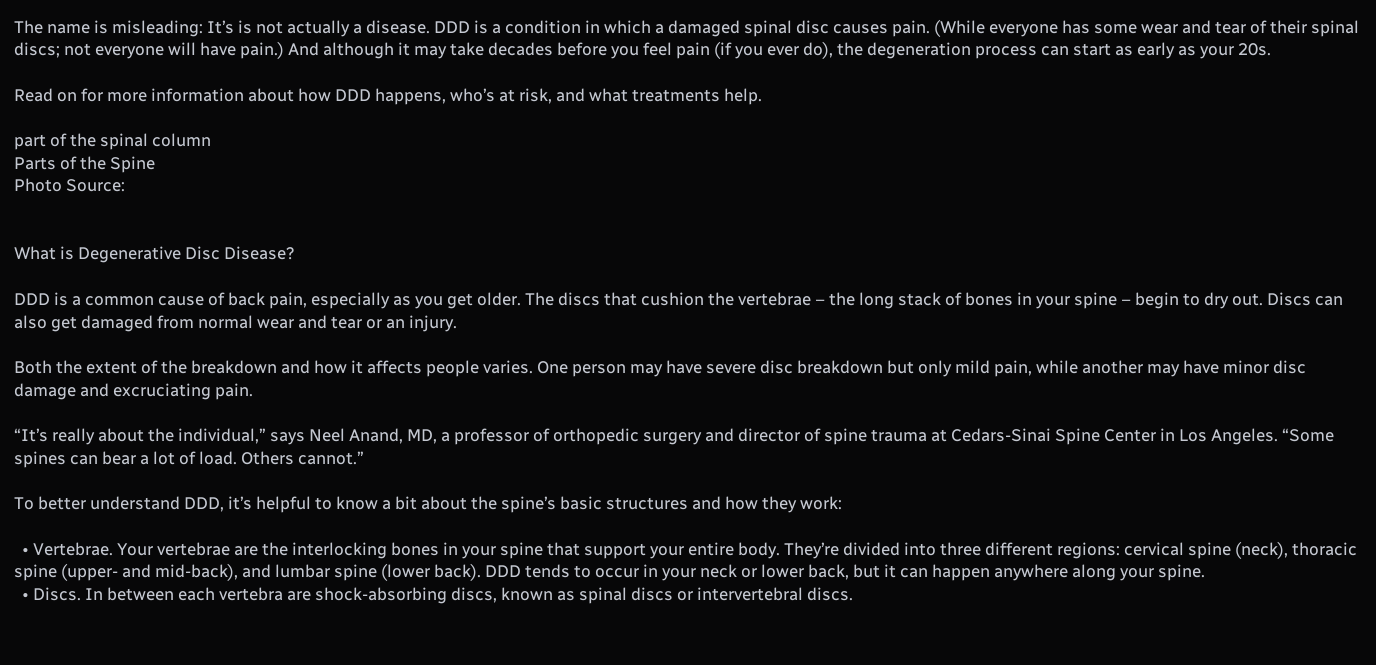The name is misleading: It’s is not actually a disease. DDD is a condition in which a damaged spinal disc causes pain. (While everyone has some wear and tear of their spinal discs; not everyone will have pain.) And although it may take decades before you feel pain (if you ever do), the degeneration process can start as early as your 20s.

Read on for more information about how DDD happens, who’s at risk, and what treatments help.

part of the spinal column
Parts of the Spine
Photo Source:


What is Degenerative Disc Disease?

DDD is a common cause of back pain, especially as you get older. The discs that cushion the vertebrae – the long stack of bones in your spine – begin to dry out. Discs can also get damaged from normal wear and tear or an injury.

Both the extent of the breakdown and how it affects people varies. One person may have severe disc breakdown but only mild pain, while another may have minor disc damage and excruciating pain.

“It’s really about the individual,” says Neel Anand, MD, a professor of orthopedic surgery and director of spine trauma at Cedars-Sinai Spine Center in Los Angeles. “Some spines can bear a lot of load. Others cannot.”

To better understand DDD, it’s helpful to know a bit about the spine’s basic structures and how they work:

  • Vertebrae. Your vertebrae are the interlocking bones in your spine that support your entire body. They’re divided into three different regions: cervical spine (neck), thoracic spine (upper- and mid-back), and lumbar spine (lower back). DDD tends to occur in your neck or lower back, but it can happen anywhere along your spine.
  • Discs. In between each vertebra are shock-absorbing discs, known as spinal discs or intervertebral discs.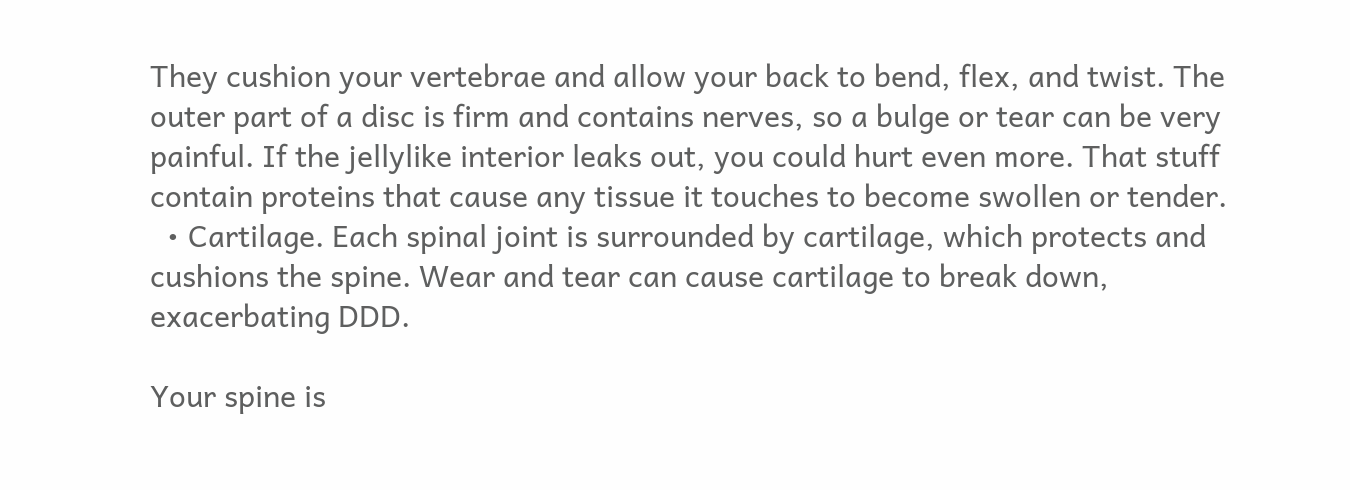They cushion your vertebrae and allow your back to bend, flex, and twist. The outer part of a disc is firm and contains nerves, so a bulge or tear can be very painful. If the jellylike interior leaks out, you could hurt even more. That stuff contain proteins that cause any tissue it touches to become swollen or tender.
  • Cartilage. Each spinal joint is surrounded by cartilage, which protects and cushions the spine. Wear and tear can cause cartilage to break down, exacerbating DDD.

Your spine is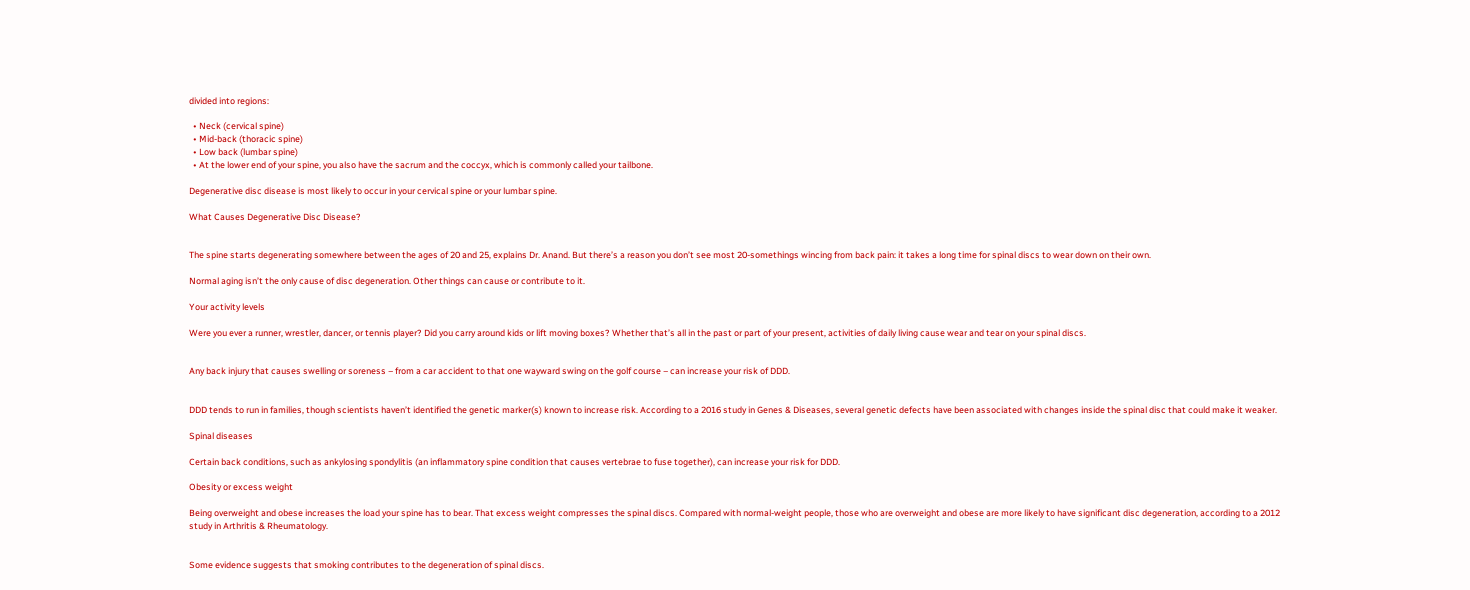divided into regions:

  • Neck (cervical spine)
  • Mid-back (thoracic spine)
  • Low back (lumbar spine)
  • At the lower end of your spine, you also have the sacrum and the coccyx, which is commonly called your tailbone.

Degenerative disc disease is most likely to occur in your cervical spine or your lumbar spine.

What Causes Degenerative Disc Disease?


The spine starts degenerating somewhere between the ages of 20 and 25, explains Dr. Anand. But there’s a reason you don’t see most 20-somethings wincing from back pain: it takes a long time for spinal discs to wear down on their own.

Normal aging isn’t the only cause of disc degeneration. Other things can cause or contribute to it.

Your activity levels

Were you ever a runner, wrestler, dancer, or tennis player? Did you carry around kids or lift moving boxes? Whether that’s all in the past or part of your present, activities of daily living cause wear and tear on your spinal discs.


Any back injury that causes swelling or soreness – from a car accident to that one wayward swing on the golf course – can increase your risk of DDD.


DDD tends to run in families, though scientists haven’t identified the genetic marker(s) known to increase risk. According to a 2016 study in Genes & Diseases, several genetic defects have been associated with changes inside the spinal disc that could make it weaker.

Spinal diseases

Certain back conditions, such as ankylosing spondylitis (an inflammatory spine condition that causes vertebrae to fuse together), can increase your risk for DDD.

Obesity or excess weight

Being overweight and obese increases the load your spine has to bear. That excess weight compresses the spinal discs. Compared with normal-weight people, those who are overweight and obese are more likely to have significant disc degeneration, according to a 2012 study in Arthritis & Rheumatology.


Some evidence suggests that smoking contributes to the degeneration of spinal discs.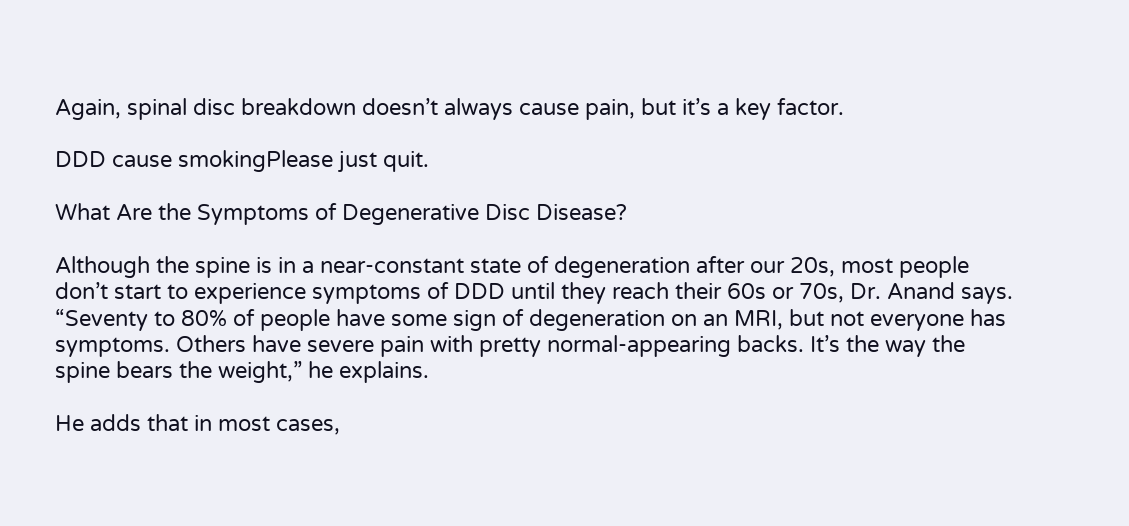Again, spinal disc breakdown doesn’t always cause pain, but it’s a key factor.

DDD cause smokingPlease just quit.

What Are the Symptoms of Degenerative Disc Disease?

Although the spine is in a near-constant state of degeneration after our 20s, most people don’t start to experience symptoms of DDD until they reach their 60s or 70s, Dr. Anand says. “Seventy to 80% of people have some sign of degeneration on an MRI, but not everyone has symptoms. Others have severe pain with pretty normal-appearing backs. It’s the way the spine bears the weight,” he explains.

He adds that in most cases,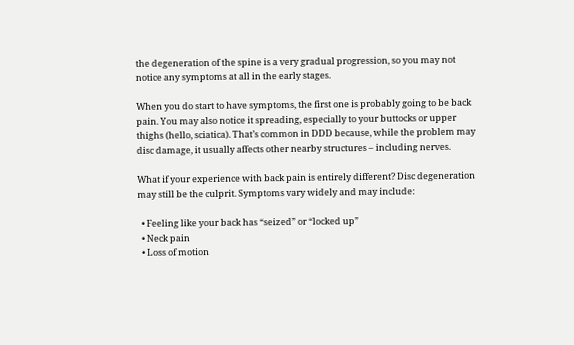the degeneration of the spine is a very gradual progression, so you may not notice any symptoms at all in the early stages.

When you do start to have symptoms, the first one is probably going to be back pain. You may also notice it spreading, especially to your buttocks or upper thighs (hello, sciatica). That’s common in DDD because, while the problem may disc damage, it usually affects other nearby structures – including nerves.

What if your experience with back pain is entirely different? Disc degeneration may still be the culprit. Symptoms vary widely and may include:

  • Feeling like your back has “seized” or “locked up”
  • Neck pain
  • Loss of motion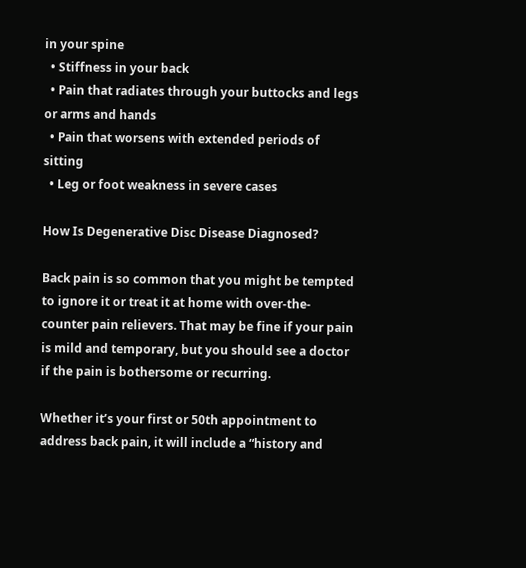in your spine
  • Stiffness in your back
  • Pain that radiates through your buttocks and legs or arms and hands
  • Pain that worsens with extended periods of sitting
  • Leg or foot weakness in severe cases

How Is Degenerative Disc Disease Diagnosed?

Back pain is so common that you might be tempted to ignore it or treat it at home with over-the-counter pain relievers. That may be fine if your pain is mild and temporary, but you should see a doctor if the pain is bothersome or recurring.

Whether it’s your first or 50th appointment to address back pain, it will include a “history and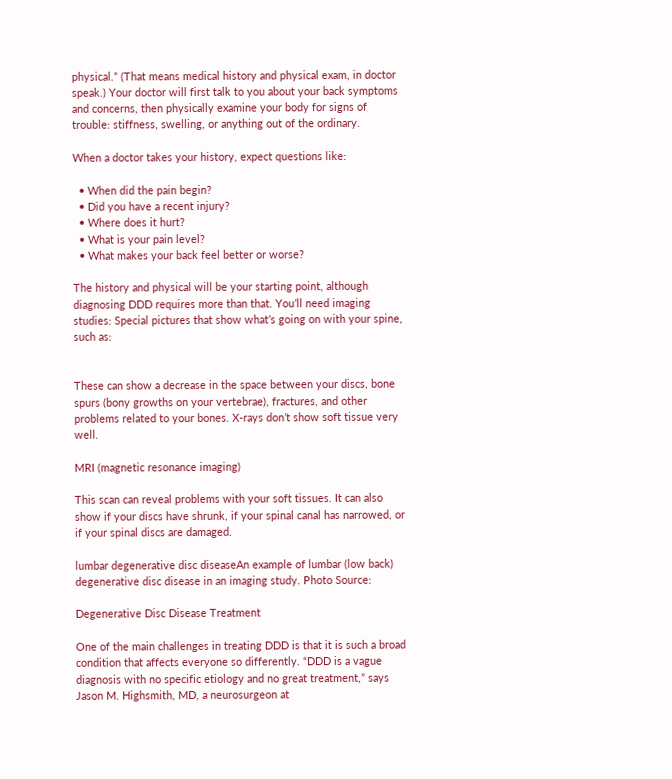physical.” (That means medical history and physical exam, in doctor speak.) Your doctor will first talk to you about your back symptoms and concerns, then physically examine your body for signs of trouble: stiffness, swelling, or anything out of the ordinary.

When a doctor takes your history, expect questions like:

  • When did the pain begin?
  • Did you have a recent injury?
  • Where does it hurt?
  • What is your pain level?
  • What makes your back feel better or worse?

The history and physical will be your starting point, although diagnosing DDD requires more than that. You’ll need imaging studies: Special pictures that show what’s going on with your spine, such as:


These can show a decrease in the space between your discs, bone spurs (bony growths on your vertebrae), fractures, and other problems related to your bones. X-rays don’t show soft tissue very well.

MRI (magnetic resonance imaging)

This scan can reveal problems with your soft tissues. It can also show if your discs have shrunk, if your spinal canal has narrowed, or if your spinal discs are damaged.

lumbar degenerative disc diseaseAn example of lumbar (low back) degenerative disc disease in an imaging study. Photo Source:

Degenerative Disc Disease Treatment

One of the main challenges in treating DDD is that it is such a broad condition that affects everyone so differently. “DDD is a vague diagnosis with no specific etiology and no great treatment,” says Jason M. Highsmith, MD, a neurosurgeon at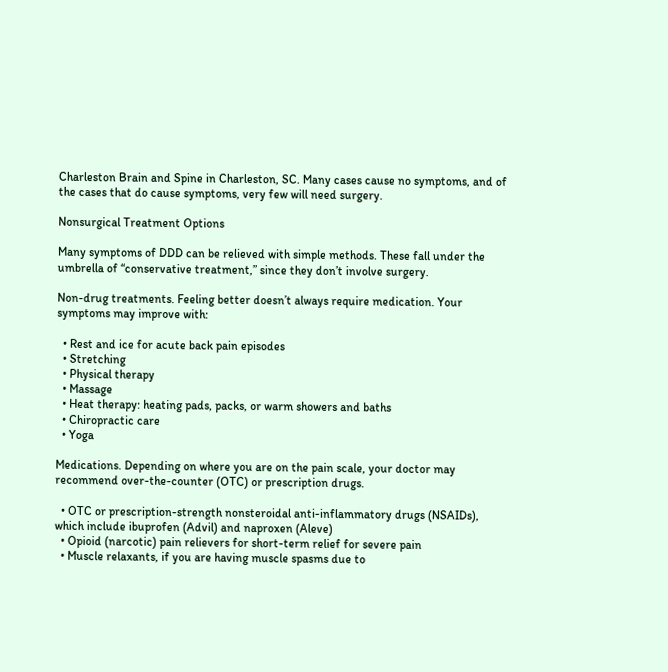Charleston Brain and Spine in Charleston, SC. Many cases cause no symptoms, and of the cases that do cause symptoms, very few will need surgery.

Nonsurgical Treatment Options

Many symptoms of DDD can be relieved with simple methods. These fall under the umbrella of “conservative treatment,” since they don’t involve surgery.

Non-drug treatments. Feeling better doesn’t always require medication. Your symptoms may improve with:

  • Rest and ice for acute back pain episodes
  • Stretching
  • Physical therapy
  • Massage
  • Heat therapy: heating pads, packs, or warm showers and baths
  • Chiropractic care
  • Yoga

Medications. Depending on where you are on the pain scale, your doctor may recommend over-the-counter (OTC) or prescription drugs.

  • OTC or prescription-strength nonsteroidal anti-inflammatory drugs (NSAIDs), which include ibuprofen (Advil) and naproxen (Aleve)
  • Opioid (narcotic) pain relievers for short-term relief for severe pain
  • Muscle relaxants, if you are having muscle spasms due to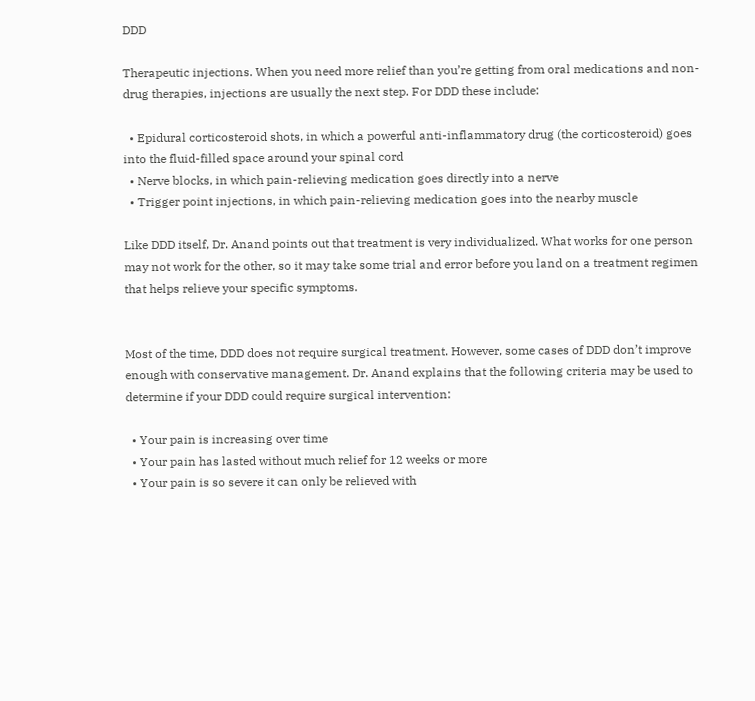DDD

Therapeutic injections. When you need more relief than you’re getting from oral medications and non-drug therapies, injections are usually the next step. For DDD these include:

  • Epidural corticosteroid shots, in which a powerful anti-inflammatory drug (the corticosteroid) goes into the fluid-filled space around your spinal cord
  • Nerve blocks, in which pain-relieving medication goes directly into a nerve
  • Trigger point injections, in which pain-relieving medication goes into the nearby muscle

Like DDD itself, Dr. Anand points out that treatment is very individualized. What works for one person may not work for the other, so it may take some trial and error before you land on a treatment regimen that helps relieve your specific symptoms.


Most of the time, DDD does not require surgical treatment. However, some cases of DDD don’t improve enough with conservative management. Dr. Anand explains that the following criteria may be used to determine if your DDD could require surgical intervention:

  • Your pain is increasing over time
  • Your pain has lasted without much relief for 12 weeks or more
  • Your pain is so severe it can only be relieved with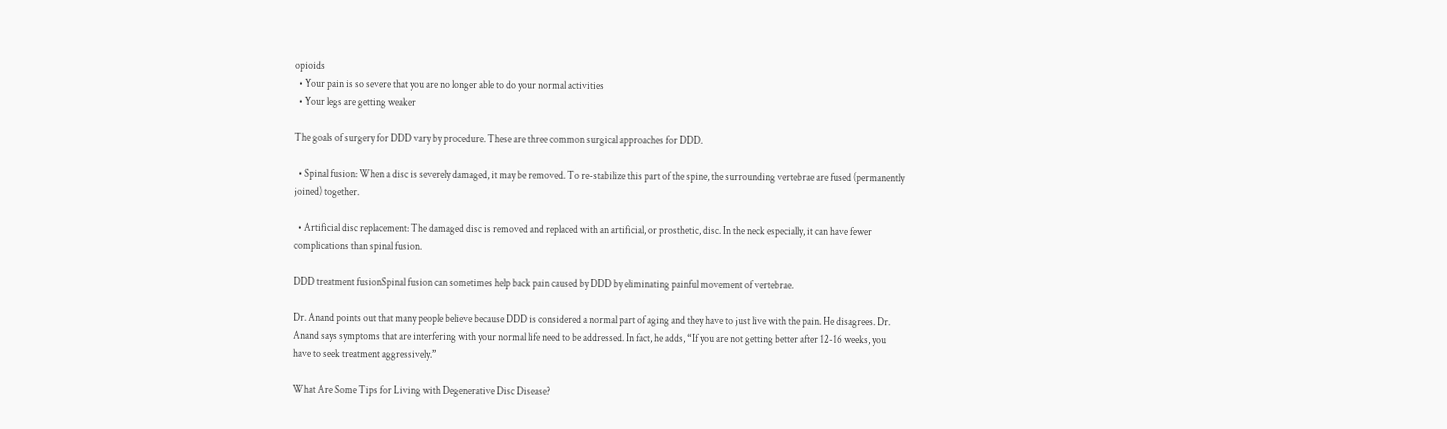opioids
  • Your pain is so severe that you are no longer able to do your normal activities
  • Your legs are getting weaker

The goals of surgery for DDD vary by procedure. These are three common surgical approaches for DDD.

  • Spinal fusion: When a disc is severely damaged, it may be removed. To re-stabilize this part of the spine, the surrounding vertebrae are fused (permanently joined) together.

  • Artificial disc replacement: The damaged disc is removed and replaced with an artificial, or prosthetic, disc. In the neck especially, it can have fewer complications than spinal fusion.

DDD treatment fusionSpinal fusion can sometimes help back pain caused by DDD by eliminating painful movement of vertebrae.

Dr. Anand points out that many people believe because DDD is considered a normal part of aging and they have to just live with the pain. He disagrees. Dr. Anand says symptoms that are interfering with your normal life need to be addressed. In fact, he adds, “If you are not getting better after 12-16 weeks, you have to seek treatment aggressively.”

What Are Some Tips for Living with Degenerative Disc Disease?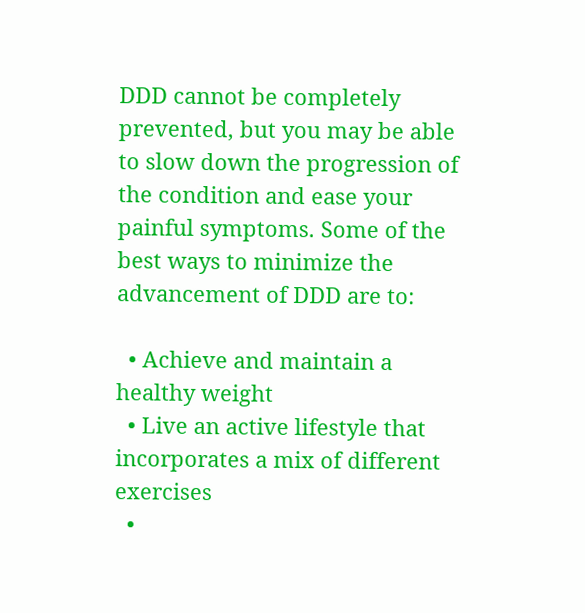DDD cannot be completely prevented, but you may be able to slow down the progression of the condition and ease your painful symptoms. Some of the best ways to minimize the advancement of DDD are to:

  • Achieve and maintain a healthy weight
  • Live an active lifestyle that incorporates a mix of different exercises
  •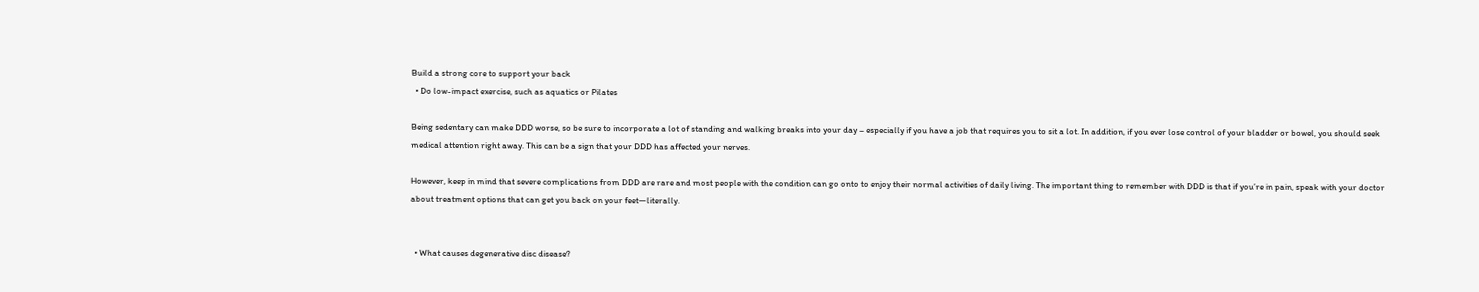Build a strong core to support your back
  • Do low-impact exercise, such as aquatics or Pilates

Being sedentary can make DDD worse, so be sure to incorporate a lot of standing and walking breaks into your day – especially if you have a job that requires you to sit a lot. In addition, if you ever lose control of your bladder or bowel, you should seek medical attention right away. This can be a sign that your DDD has affected your nerves.

However, keep in mind that severe complications from DDD are rare and most people with the condition can go onto to enjoy their normal activities of daily living. The important thing to remember with DDD is that if you’re in pain, speak with your doctor about treatment options that can get you back on your feet—literally.


  • What causes degenerative disc disease?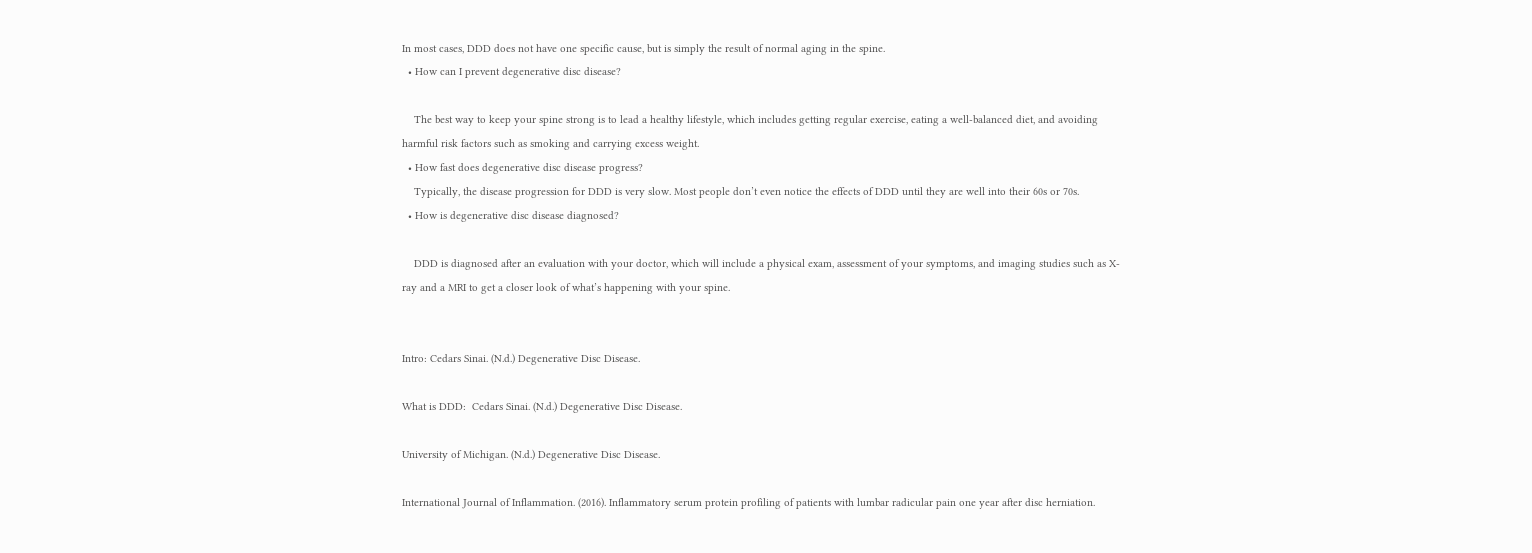In most cases, DDD does not have one specific cause, but is simply the result of normal aging in the spine.
  • How can I prevent degenerative disc disease?

    The best way to keep your spine strong is to lead a healthy lifestyle, which includes getting regular exercise, eating a well-balanced diet, and avoiding harmful risk factors such as smoking and carrying excess weight.
  • How fast does degenerative disc disease progress?
    Typically, the disease progression for DDD is very slow. Most people don’t even notice the effects of DDD until they are well into their 60s or 70s.
  • How is degenerative disc disease diagnosed?

    DDD is diagnosed after an evaluation with your doctor, which will include a physical exam, assessment of your symptoms, and imaging studies such as X-ray and a MRI to get a closer look of what’s happening with your spine.


Intro: Cedars Sinai. (N.d.) Degenerative Disc Disease.

What is DDD:  Cedars Sinai. (N.d.) Degenerative Disc Disease.

University of Michigan. (N.d.) Degenerative Disc Disease.

International Journal of Inflammation. (2016). Inflammatory serum protein profiling of patients with lumbar radicular pain one year after disc herniation.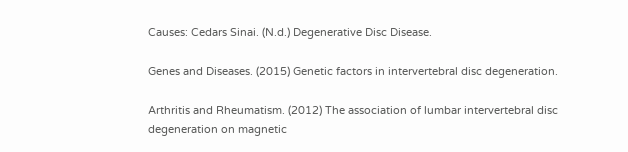Causes: Cedars Sinai. (N.d.) Degenerative Disc Disease.

Genes and Diseases. (2015) Genetic factors in intervertebral disc degeneration.

Arthritis and Rheumatism. (2012) The association of lumbar intervertebral disc degeneration on magnetic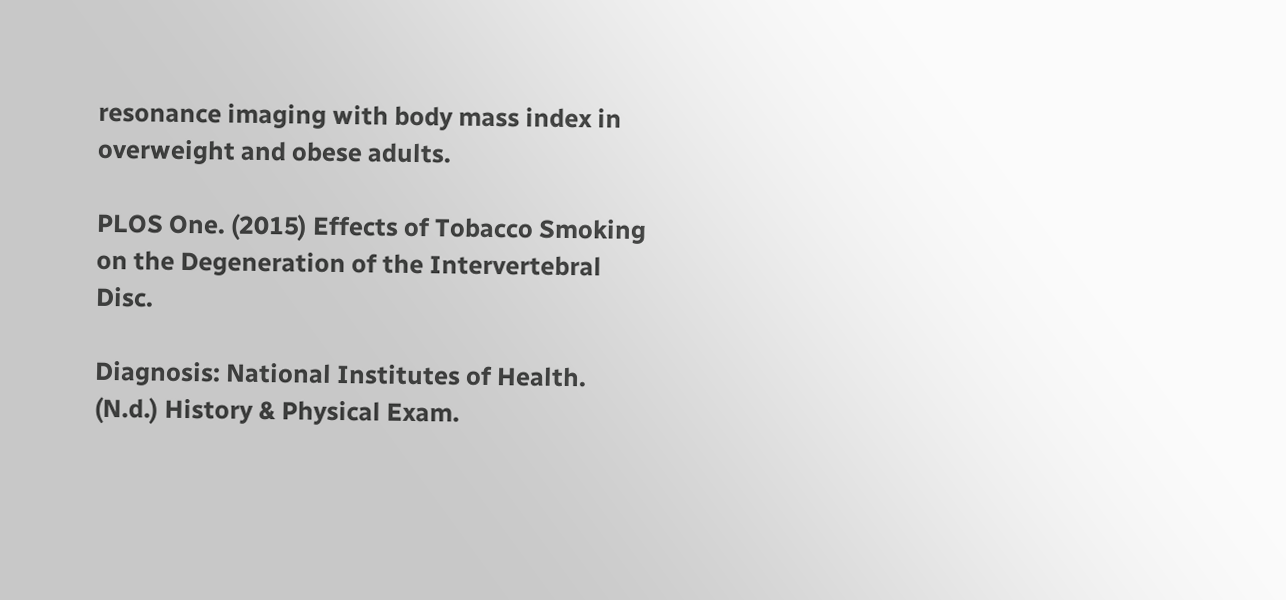resonance imaging with body mass index in overweight and obese adults.

PLOS One. (2015) Effects of Tobacco Smoking on the Degeneration of the Intervertebral Disc.

Diagnosis: National Institutes of Health. (N.d.) History & Physical Exam.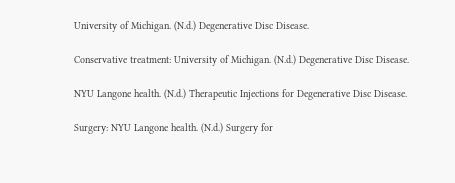University of Michigan. (N.d.) Degenerative Disc Disease.

Conservative treatment: University of Michigan. (N.d.) Degenerative Disc Disease.

NYU Langone health. (N.d.) Therapeutic Injections for Degenerative Disc Disease.

Surgery: NYU Langone health. (N.d.) Surgery for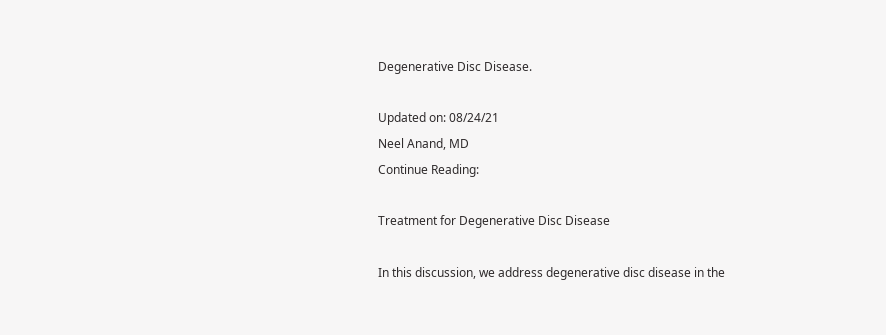Degenerative Disc Disease.

Updated on: 08/24/21
Neel Anand, MD
Continue Reading:

Treatment for Degenerative Disc Disease

In this discussion, we address degenerative disc disease in the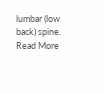lumbar (low back) spine.
Read More